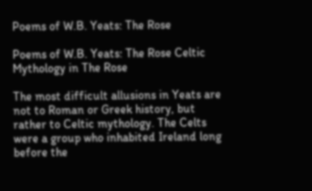Poems of W.B. Yeats: The Rose

Poems of W.B. Yeats: The Rose Celtic Mythology in The Rose

The most difficult allusions in Yeats are not to Roman or Greek history, but rather to Celtic mythology. The Celts were a group who inhabited Ireland long before the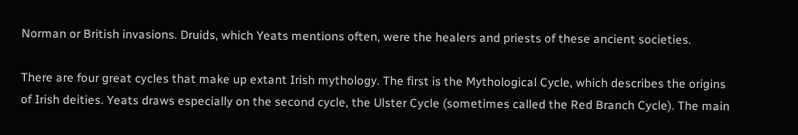Norman or British invasions. Druids, which Yeats mentions often, were the healers and priests of these ancient societies.

There are four great cycles that make up extant Irish mythology. The first is the Mythological Cycle, which describes the origins of Irish deities. Yeats draws especially on the second cycle, the Ulster Cycle (sometimes called the Red Branch Cycle). The main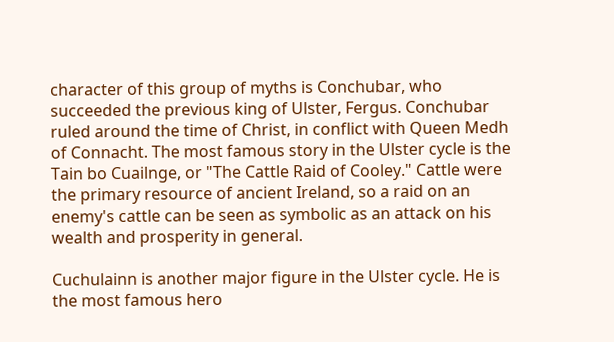character of this group of myths is Conchubar, who succeeded the previous king of Ulster, Fergus. Conchubar ruled around the time of Christ, in conflict with Queen Medh of Connacht. The most famous story in the Ulster cycle is the Tain bo Cuailnge, or "The Cattle Raid of Cooley." Cattle were the primary resource of ancient Ireland, so a raid on an enemy's cattle can be seen as symbolic as an attack on his wealth and prosperity in general.

Cuchulainn is another major figure in the Ulster cycle. He is the most famous hero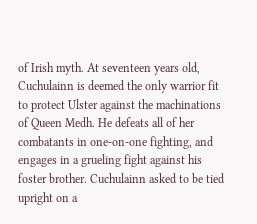of Irish myth. At seventeen years old, Cuchulainn is deemed the only warrior fit to protect Ulster against the machinations of Queen Medh. He defeats all of her combatants in one-on-one fighting, and engages in a grueling fight against his foster brother. Cuchulainn asked to be tied upright on a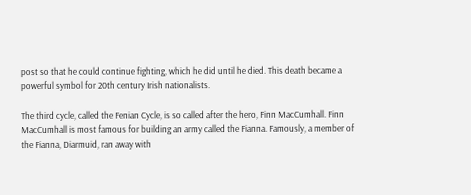post so that he could continue fighting, which he did until he died. This death became a powerful symbol for 20th century Irish nationalists.

The third cycle, called the Fenian Cycle, is so called after the hero, Finn MacCumhall. Finn MacCumhall is most famous for building an army called the Fianna. Famously, a member of the Fianna, Diarmuid, ran away with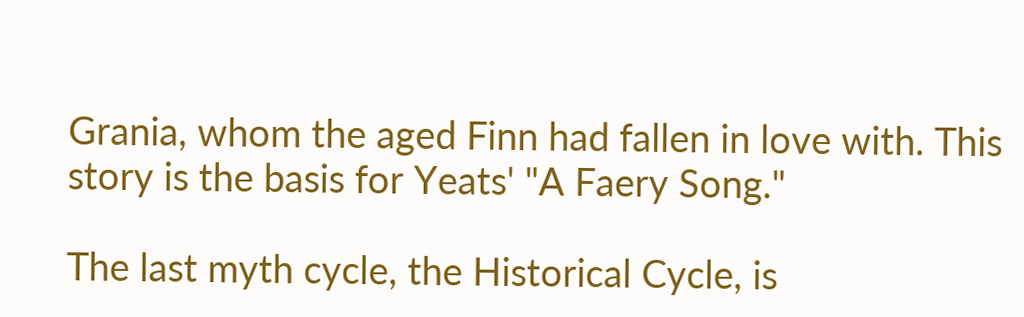Grania, whom the aged Finn had fallen in love with. This story is the basis for Yeats' "A Faery Song."

The last myth cycle, the Historical Cycle, is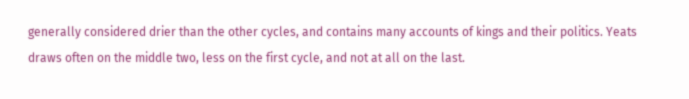generally considered drier than the other cycles, and contains many accounts of kings and their politics. Yeats draws often on the middle two, less on the first cycle, and not at all on the last.